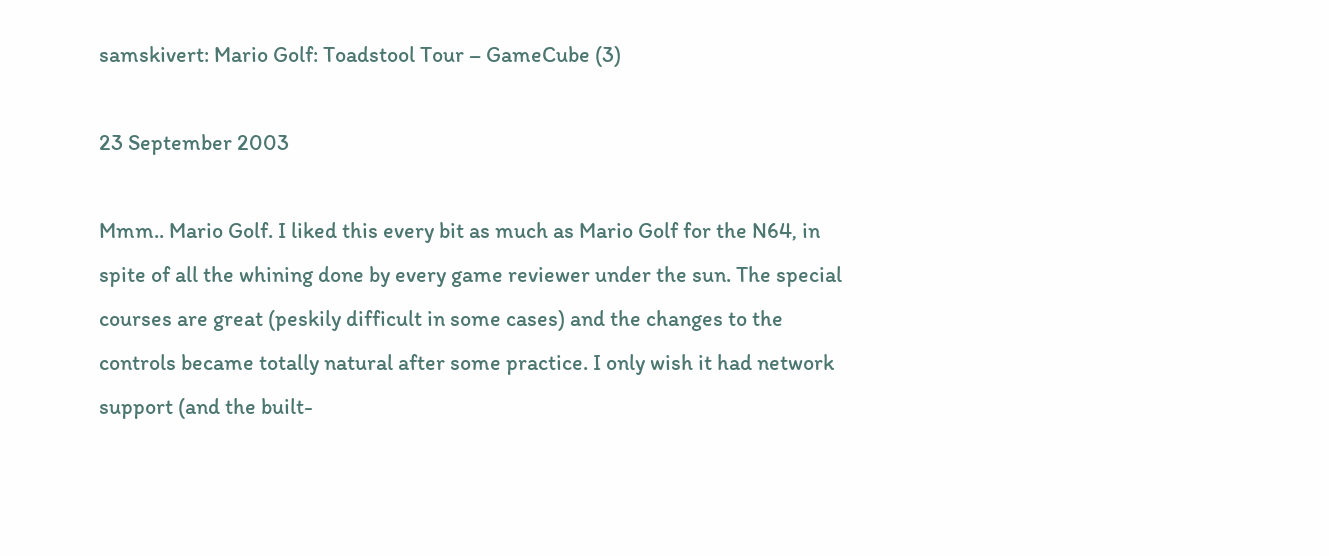samskivert: Mario Golf: Toadstool Tour – GameCube (3)

23 September 2003

Mmm.. Mario Golf. I liked this every bit as much as Mario Golf for the N64, in spite of all the whining done by every game reviewer under the sun. The special courses are great (peskily difficult in some cases) and the changes to the controls became totally natural after some practice. I only wish it had network support (and the built-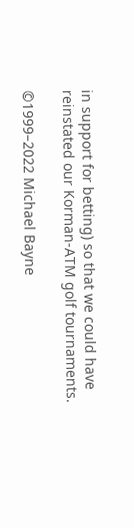in support for betting) so that we could have reinstated our Korman-ATM golf tournaments.

©1999–2022 Michael Bayne